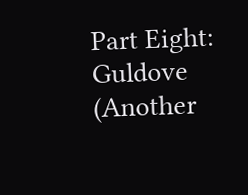Part Eight: Guldove (Another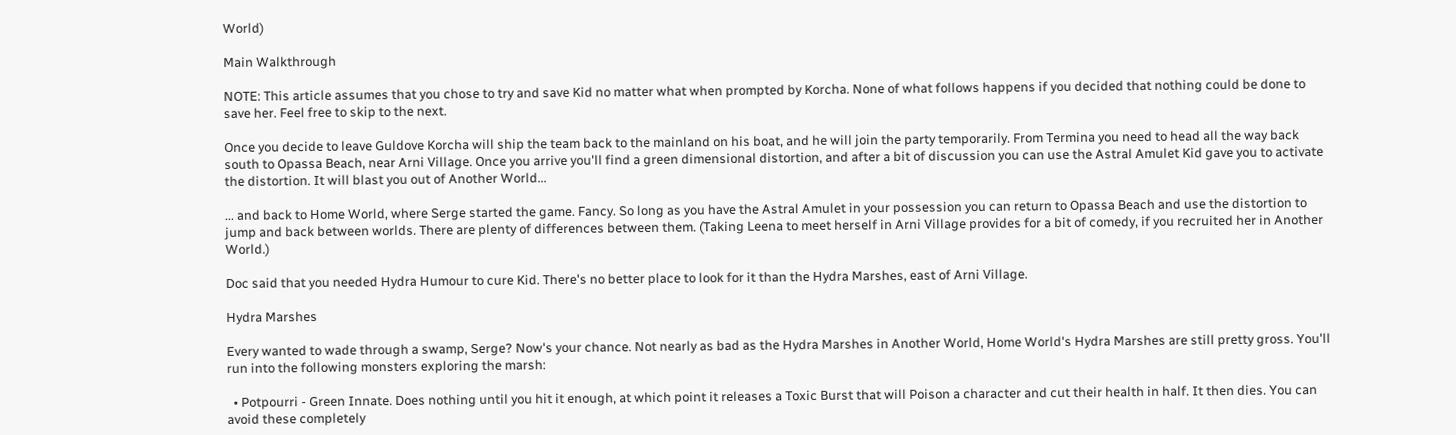World)

Main Walkthrough

NOTE: This article assumes that you chose to try and save Kid no matter what when prompted by Korcha. None of what follows happens if you decided that nothing could be done to save her. Feel free to skip to the next.

Once you decide to leave Guldove Korcha will ship the team back to the mainland on his boat, and he will join the party temporarily. From Termina you need to head all the way back south to Opassa Beach, near Arni Village. Once you arrive you'll find a green dimensional distortion, and after a bit of discussion you can use the Astral Amulet Kid gave you to activate the distortion. It will blast you out of Another World...

... and back to Home World, where Serge started the game. Fancy. So long as you have the Astral Amulet in your possession you can return to Opassa Beach and use the distortion to jump and back between worlds. There are plenty of differences between them. (Taking Leena to meet herself in Arni Village provides for a bit of comedy, if you recruited her in Another World.)

Doc said that you needed Hydra Humour to cure Kid. There's no better place to look for it than the Hydra Marshes, east of Arni Village.

Hydra Marshes

Every wanted to wade through a swamp, Serge? Now's your chance. Not nearly as bad as the Hydra Marshes in Another World, Home World's Hydra Marshes are still pretty gross. You'll run into the following monsters exploring the marsh:

  • Potpourri - Green Innate. Does nothing until you hit it enough, at which point it releases a Toxic Burst that will Poison a character and cut their health in half. It then dies. You can avoid these completely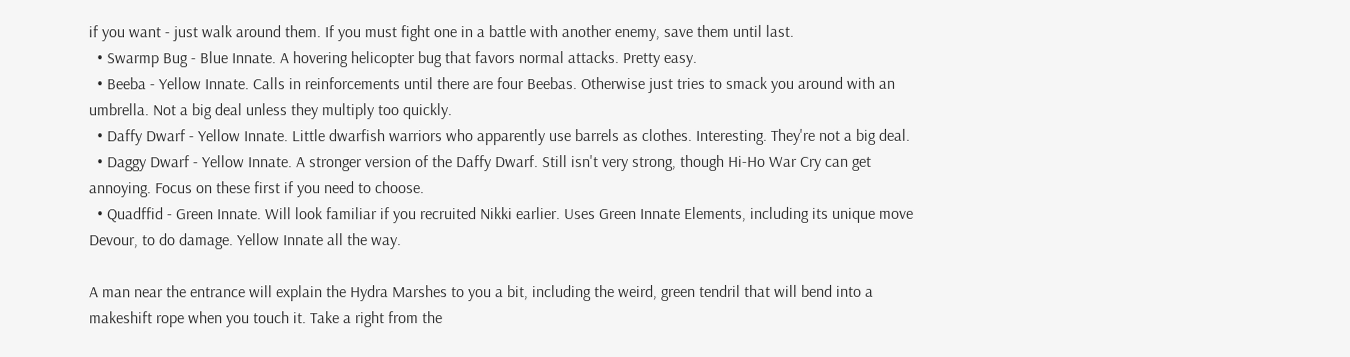if you want - just walk around them. If you must fight one in a battle with another enemy, save them until last.
  • Swarmp Bug - Blue Innate. A hovering helicopter bug that favors normal attacks. Pretty easy.
  • Beeba - Yellow Innate. Calls in reinforcements until there are four Beebas. Otherwise just tries to smack you around with an umbrella. Not a big deal unless they multiply too quickly.
  • Daffy Dwarf - Yellow Innate. Little dwarfish warriors who apparently use barrels as clothes. Interesting. They're not a big deal.
  • Daggy Dwarf - Yellow Innate. A stronger version of the Daffy Dwarf. Still isn't very strong, though Hi-Ho War Cry can get annoying. Focus on these first if you need to choose.
  • Quadffid - Green Innate. Will look familiar if you recruited Nikki earlier. Uses Green Innate Elements, including its unique move Devour, to do damage. Yellow Innate all the way.

A man near the entrance will explain the Hydra Marshes to you a bit, including the weird, green tendril that will bend into a makeshift rope when you touch it. Take a right from the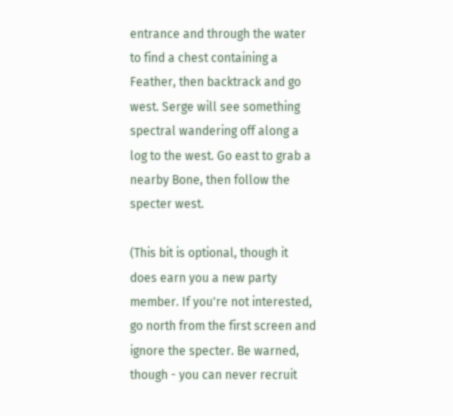entrance and through the water to find a chest containing a Feather, then backtrack and go west. Serge will see something spectral wandering off along a log to the west. Go east to grab a nearby Bone, then follow the specter west.

(This bit is optional, though it does earn you a new party member. If you're not interested, go north from the first screen and ignore the specter. Be warned, though - you can never recruit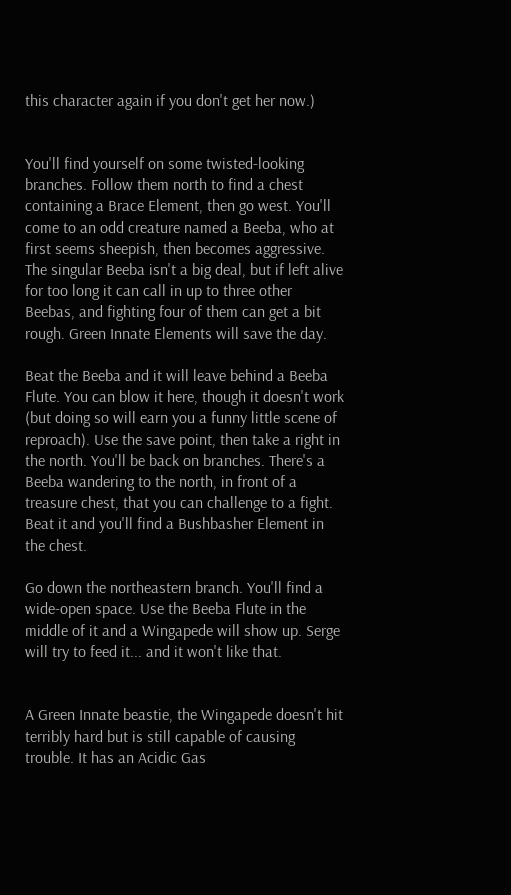this character again if you don't get her now.)


You'll find yourself on some twisted-looking branches. Follow them north to find a chest containing a Brace Element, then go west. You'll come to an odd creature named a Beeba, who at first seems sheepish, then becomes aggressive. The singular Beeba isn't a big deal, but if left alive for too long it can call in up to three other Beebas, and fighting four of them can get a bit rough. Green Innate Elements will save the day.

Beat the Beeba and it will leave behind a Beeba Flute. You can blow it here, though it doesn't work (but doing so will earn you a funny little scene of reproach). Use the save point, then take a right in the north. You'll be back on branches. There's a Beeba wandering to the north, in front of a treasure chest, that you can challenge to a fight. Beat it and you'll find a Bushbasher Element in the chest.

Go down the northeastern branch. You'll find a wide-open space. Use the Beeba Flute in the middle of it and a Wingapede will show up. Serge will try to feed it... and it won't like that.


A Green Innate beastie, the Wingapede doesn't hit terribly hard but is still capable of causing trouble. It has an Acidic Gas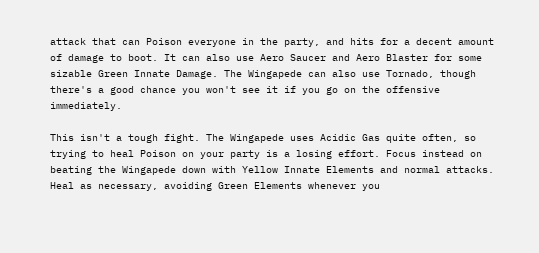attack that can Poison everyone in the party, and hits for a decent amount of damage to boot. It can also use Aero Saucer and Aero Blaster for some sizable Green Innate Damage. The Wingapede can also use Tornado, though there's a good chance you won't see it if you go on the offensive immediately.

This isn't a tough fight. The Wingapede uses Acidic Gas quite often, so trying to heal Poison on your party is a losing effort. Focus instead on beating the Wingapede down with Yellow Innate Elements and normal attacks. Heal as necessary, avoiding Green Elements whenever you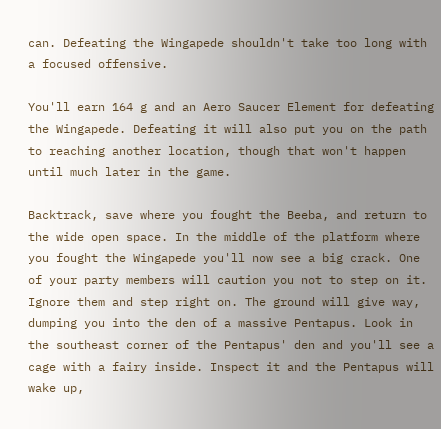can. Defeating the Wingapede shouldn't take too long with a focused offensive.

You'll earn 164 g and an Aero Saucer Element for defeating the Wingapede. Defeating it will also put you on the path to reaching another location, though that won't happen until much later in the game.

Backtrack, save where you fought the Beeba, and return to the wide open space. In the middle of the platform where you fought the Wingapede you'll now see a big crack. One of your party members will caution you not to step on it. Ignore them and step right on. The ground will give way, dumping you into the den of a massive Pentapus. Look in the southeast corner of the Pentapus' den and you'll see a cage with a fairy inside. Inspect it and the Pentapus will wake up,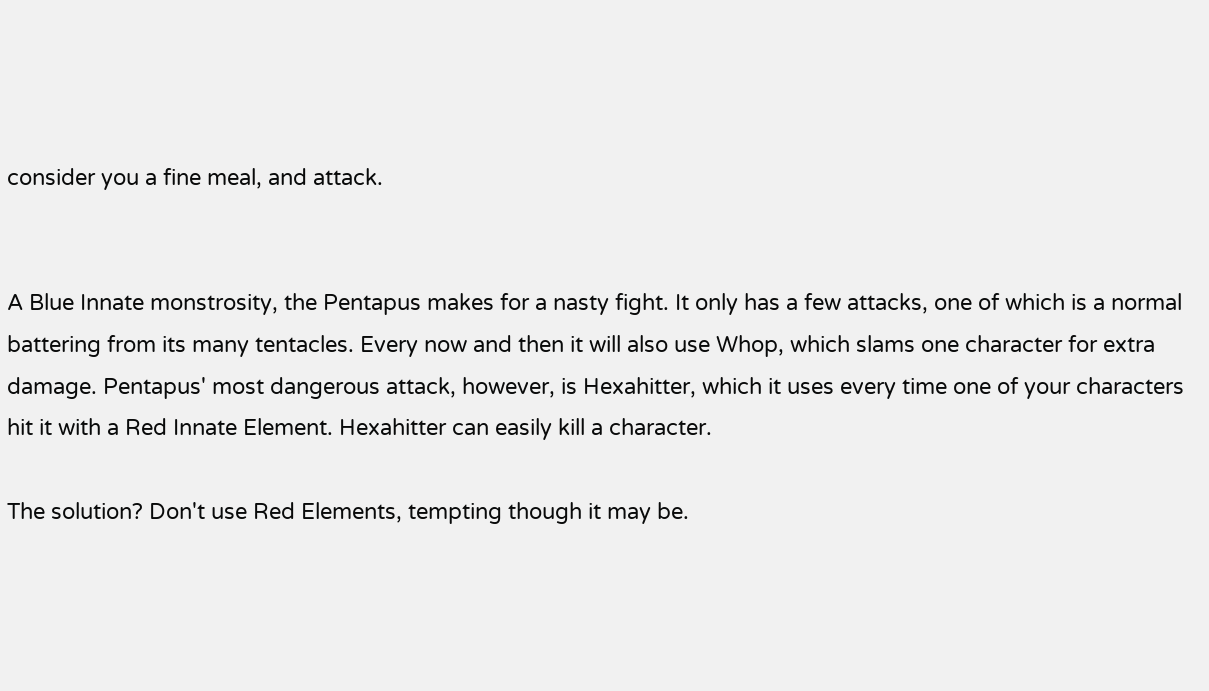consider you a fine meal, and attack.


A Blue Innate monstrosity, the Pentapus makes for a nasty fight. It only has a few attacks, one of which is a normal battering from its many tentacles. Every now and then it will also use Whop, which slams one character for extra damage. Pentapus' most dangerous attack, however, is Hexahitter, which it uses every time one of your characters hit it with a Red Innate Element. Hexahitter can easily kill a character.

The solution? Don't use Red Elements, tempting though it may be.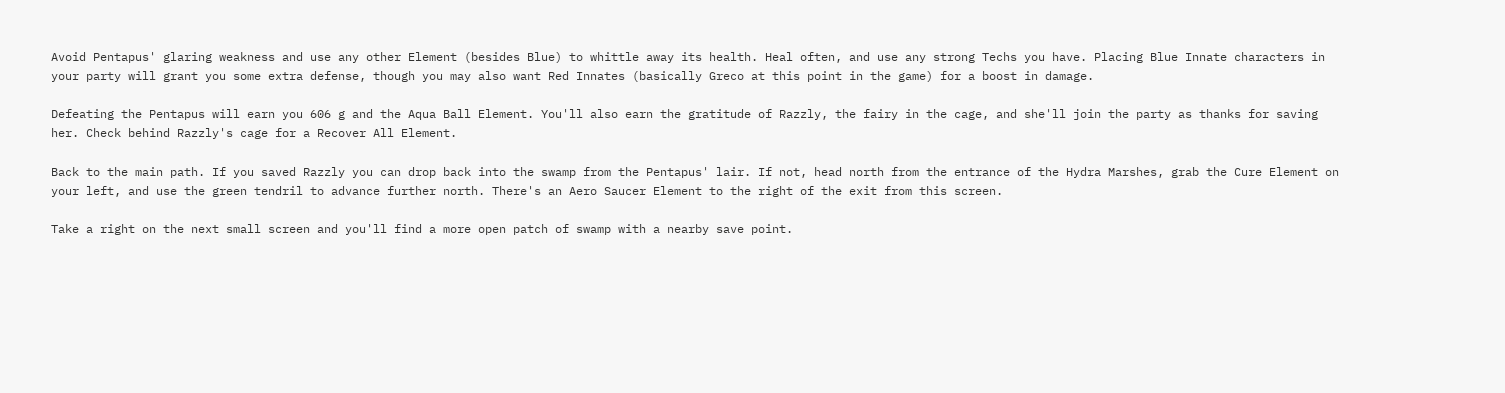Avoid Pentapus' glaring weakness and use any other Element (besides Blue) to whittle away its health. Heal often, and use any strong Techs you have. Placing Blue Innate characters in your party will grant you some extra defense, though you may also want Red Innates (basically Greco at this point in the game) for a boost in damage.

Defeating the Pentapus will earn you 606 g and the Aqua Ball Element. You'll also earn the gratitude of Razzly, the fairy in the cage, and she'll join the party as thanks for saving her. Check behind Razzly's cage for a Recover All Element.

Back to the main path. If you saved Razzly you can drop back into the swamp from the Pentapus' lair. If not, head north from the entrance of the Hydra Marshes, grab the Cure Element on your left, and use the green tendril to advance further north. There's an Aero Saucer Element to the right of the exit from this screen.

Take a right on the next small screen and you'll find a more open patch of swamp with a nearby save point.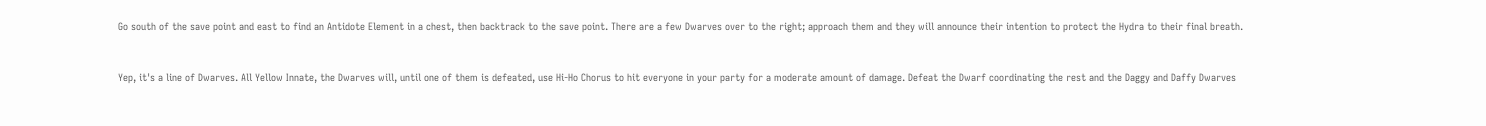Go south of the save point and east to find an Antidote Element in a chest, then backtrack to the save point. There are a few Dwarves over to the right; approach them and they will announce their intention to protect the Hydra to their final breath.


Yep, it's a line of Dwarves. All Yellow Innate, the Dwarves will, until one of them is defeated, use Hi-Ho Chorus to hit everyone in your party for a moderate amount of damage. Defeat the Dwarf coordinating the rest and the Daggy and Daffy Dwarves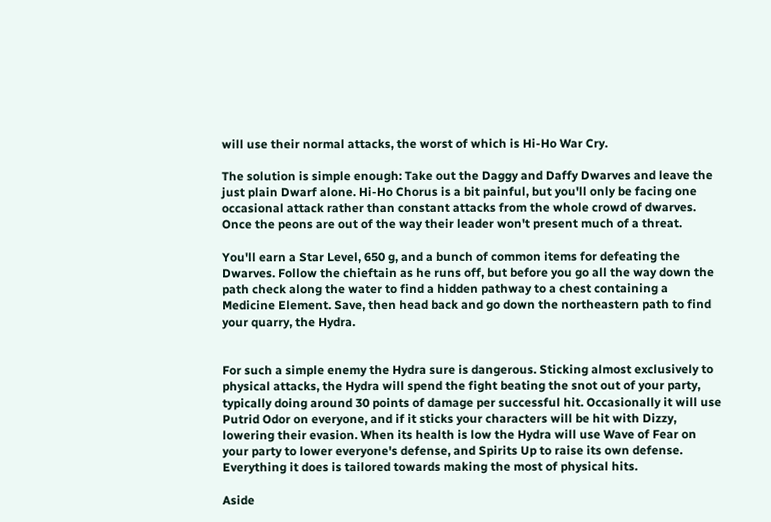will use their normal attacks, the worst of which is Hi-Ho War Cry.

The solution is simple enough: Take out the Daggy and Daffy Dwarves and leave the just plain Dwarf alone. Hi-Ho Chorus is a bit painful, but you'll only be facing one occasional attack rather than constant attacks from the whole crowd of dwarves. Once the peons are out of the way their leader won't present much of a threat.

You'll earn a Star Level, 650 g, and a bunch of common items for defeating the Dwarves. Follow the chieftain as he runs off, but before you go all the way down the path check along the water to find a hidden pathway to a chest containing a Medicine Element. Save, then head back and go down the northeastern path to find your quarry, the Hydra.


For such a simple enemy the Hydra sure is dangerous. Sticking almost exclusively to physical attacks, the Hydra will spend the fight beating the snot out of your party, typically doing around 30 points of damage per successful hit. Occasionally it will use Putrid Odor on everyone, and if it sticks your characters will be hit with Dizzy, lowering their evasion. When its health is low the Hydra will use Wave of Fear on your party to lower everyone's defense, and Spirits Up to raise its own defense. Everything it does is tailored towards making the most of physical hits.

Aside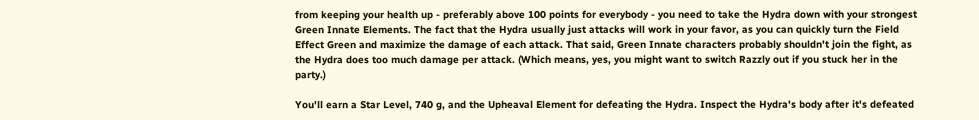from keeping your health up - preferably above 100 points for everybody - you need to take the Hydra down with your strongest Green Innate Elements. The fact that the Hydra usually just attacks will work in your favor, as you can quickly turn the Field Effect Green and maximize the damage of each attack. That said, Green Innate characters probably shouldn't join the fight, as the Hydra does too much damage per attack. (Which means, yes, you might want to switch Razzly out if you stuck her in the party.)

You'll earn a Star Level, 740 g, and the Upheaval Element for defeating the Hydra. Inspect the Hydra's body after it's defeated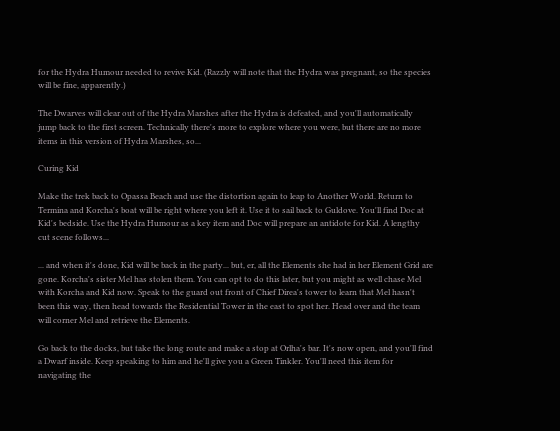for the Hydra Humour needed to revive Kid. (Razzly will note that the Hydra was pregnant, so the species will be fine, apparently.)

The Dwarves will clear out of the Hydra Marshes after the Hydra is defeated, and you'll automatically jump back to the first screen. Technically there's more to explore where you were, but there are no more items in this version of Hydra Marshes, so...

Curing Kid

Make the trek back to Opassa Beach and use the distortion again to leap to Another World. Return to Termina and Korcha's boat will be right where you left it. Use it to sail back to Guldove. You'll find Doc at Kid's bedside. Use the Hydra Humour as a key item and Doc will prepare an antidote for Kid. A lengthy cut scene follows...

... and when it's done, Kid will be back in the party... but, er, all the Elements she had in her Element Grid are gone. Korcha's sister Mel has stolen them. You can opt to do this later, but you might as well chase Mel with Korcha and Kid now. Speak to the guard out front of Chief Direa's tower to learn that Mel hasn't been this way, then head towards the Residential Tower in the east to spot her. Head over and the team will corner Mel and retrieve the Elements.

Go back to the docks, but take the long route and make a stop at Orlha's bar. It's now open, and you'll find a Dwarf inside. Keep speaking to him and he'll give you a Green Tinkler. You'll need this item for navigating the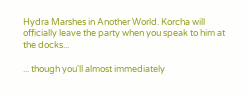Hydra Marshes in Another World. Korcha will officially leave the party when you speak to him at the docks...

... though you'll almost immediately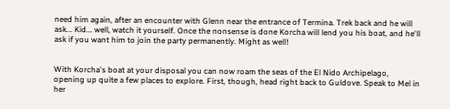need him again, after an encounter with Glenn near the entrance of Termina. Trek back and he will ask... Kid... well, watch it yourself. Once the nonsense is done Korcha will lend you his boat, and he'll ask if you want him to join the party permanently. Might as well!


With Korcha's boat at your disposal you can now roam the seas of the El Nido Archipelago, opening up quite a few places to explore. First, though, head right back to Guldove. Speak to Mel in her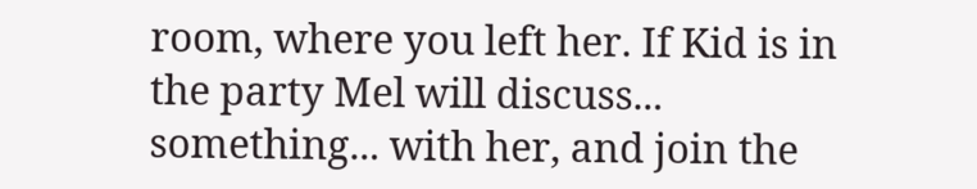room, where you left her. If Kid is in the party Mel will discuss... something... with her, and join the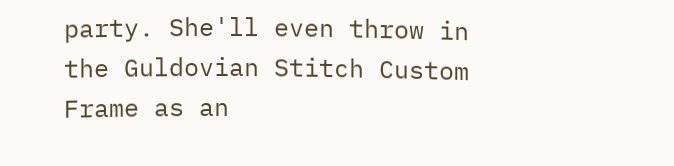party. She'll even throw in the Guldovian Stitch Custom Frame as an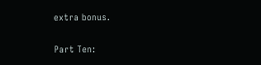extra bonus.

Part Ten: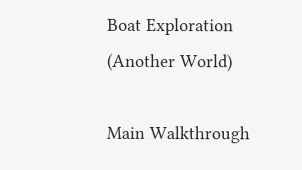Boat Exploration (Another World)

Main Walkthrough